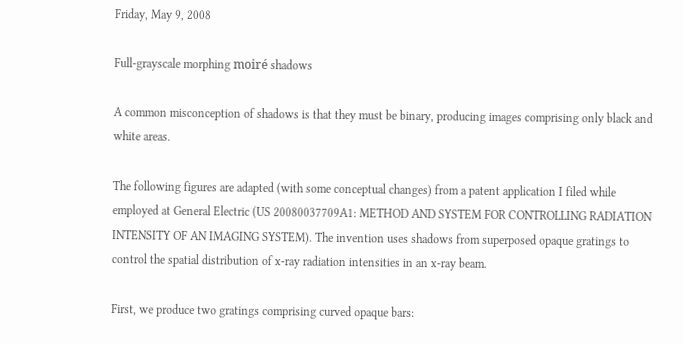Friday, May 9, 2008

Full-grayscale morphing moiré shadows

A common misconception of shadows is that they must be binary, producing images comprising only black and white areas.

The following figures are adapted (with some conceptual changes) from a patent application I filed while employed at General Electric (US 20080037709A1: METHOD AND SYSTEM FOR CONTROLLING RADIATION INTENSITY OF AN IMAGING SYSTEM). The invention uses shadows from superposed opaque gratings to control the spatial distribution of x-ray radiation intensities in an x-ray beam.

First, we produce two gratings comprising curved opaque bars: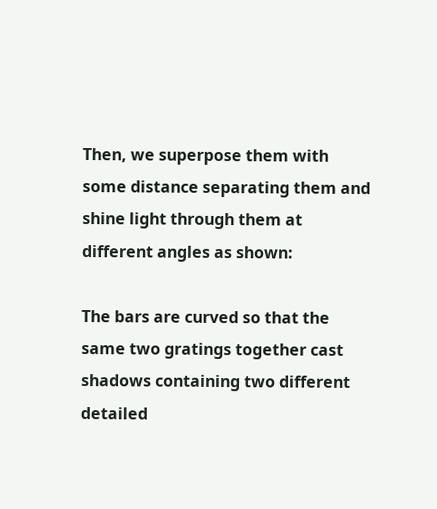Then, we superpose them with some distance separating them and shine light through them at different angles as shown:

The bars are curved so that the same two gratings together cast shadows containing two different detailed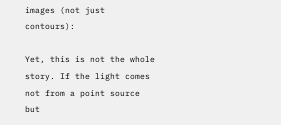images (not just contours):

Yet, this is not the whole story. If the light comes not from a point source but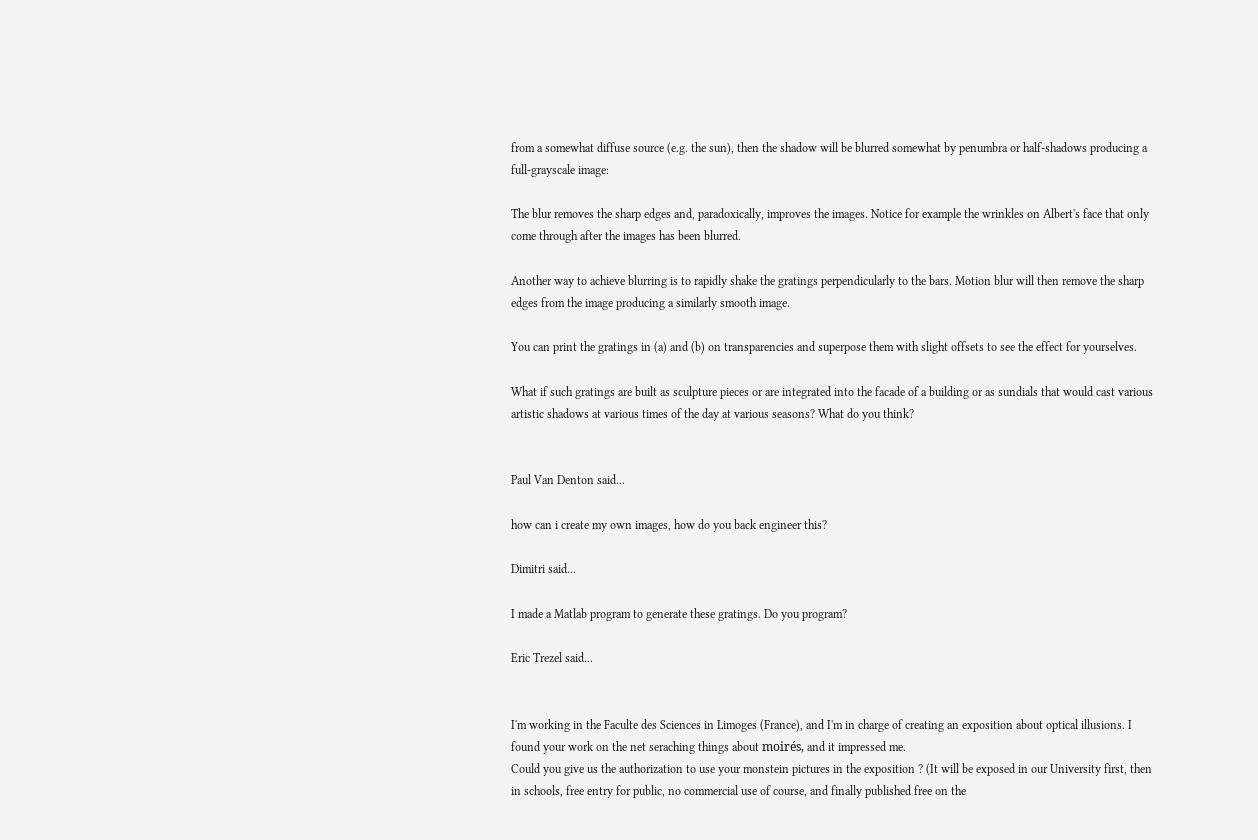from a somewhat diffuse source (e.g. the sun), then the shadow will be blurred somewhat by penumbra or half-shadows producing a full-grayscale image:

The blur removes the sharp edges and, paradoxically, improves the images. Notice for example the wrinkles on Albert's face that only come through after the images has been blurred.

Another way to achieve blurring is to rapidly shake the gratings perpendicularly to the bars. Motion blur will then remove the sharp edges from the image producing a similarly smooth image.

You can print the gratings in (a) and (b) on transparencies and superpose them with slight offsets to see the effect for yourselves.

What if such gratings are built as sculpture pieces or are integrated into the facade of a building or as sundials that would cast various artistic shadows at various times of the day at various seasons? What do you think?


Paul Van Denton said...

how can i create my own images, how do you back engineer this?

Dimitri said...

I made a Matlab program to generate these gratings. Do you program?

Eric Trezel said...


I'm working in the Faculte des Sciences in Limoges (France), and I'm in charge of creating an exposition about optical illusions. I found your work on the net seraching things about moirés, and it impressed me.
Could you give us the authorization to use your monstein pictures in the exposition ? (It will be exposed in our University first, then in schools, free entry for public, no commercial use of course, and finally published free on the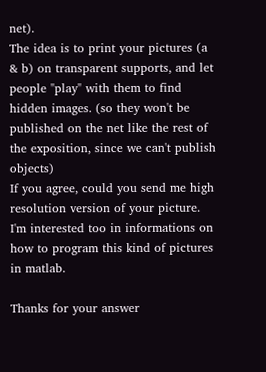net).
The idea is to print your pictures (a & b) on transparent supports, and let people "play" with them to find hidden images. (so they won't be published on the net like the rest of the exposition, since we can't publish objects)
If you agree, could you send me high resolution version of your picture.
I'm interested too in informations on how to program this kind of pictures in matlab.

Thanks for your answer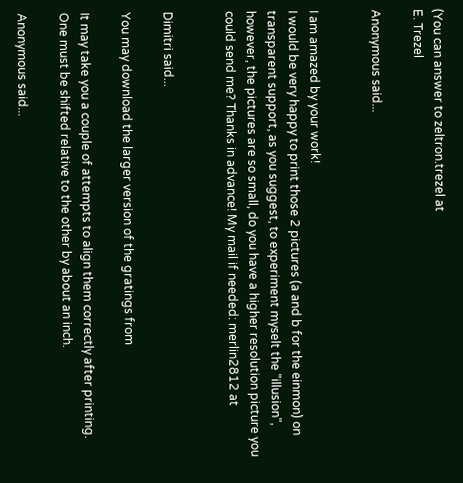(You can answer to zeltron.trezel at
E. Trezel

Anonymous said...


I am amazed by your work!
I would be very happy to print those 2 pictures (a and b for the einmon) on transparent support, as you suggest, to experiment myselt the "illusion", however, the pictures are so small, do you have a higher resolution picture you could send me? Thanks in advance! My mail if needed: merlin2812 at


Dimitri said...

You may download the larger version of the gratings from

It may take you a couple of attempts to align them correctly after printing. One must be shifted relative to the other by about an inch.

Anonymous said...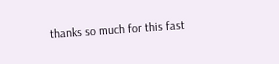thanks so much for this fast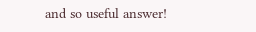and so useful answer!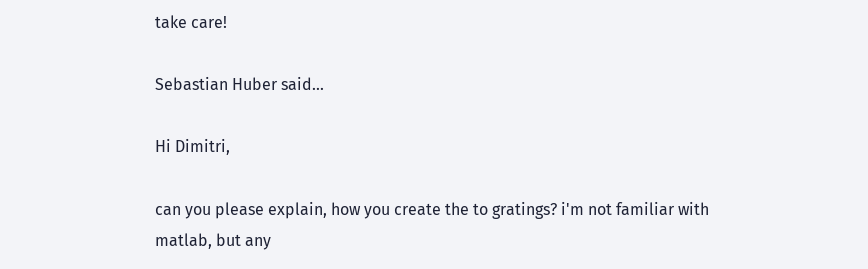take care!

Sebastian Huber said...

Hi Dimitri,

can you please explain, how you create the to gratings? i'm not familiar with matlab, but any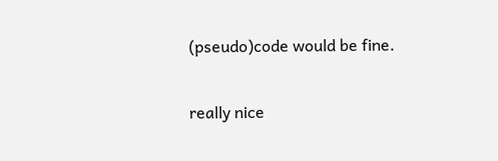(pseudo)code would be fine.

really nice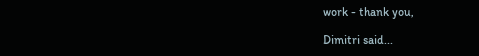work - thank you,

Dimitri said...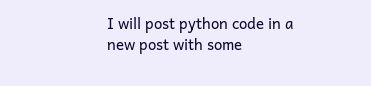I will post python code in a new post with some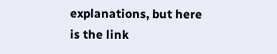explanations, but here is the link